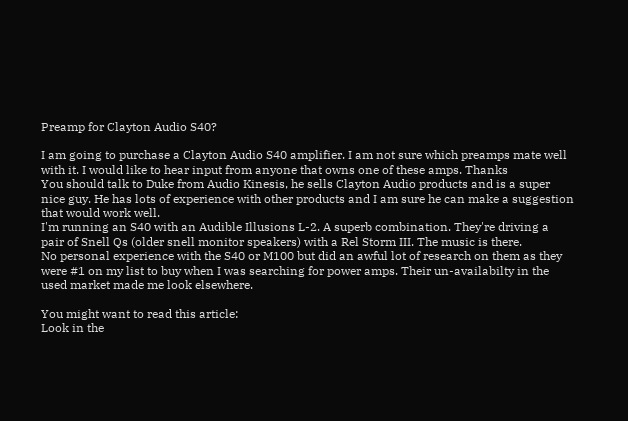Preamp for Clayton Audio S40?

I am going to purchase a Clayton Audio S40 amplifier. I am not sure which preamps mate well with it. I would like to hear input from anyone that owns one of these amps. Thanks
You should talk to Duke from Audio Kinesis, he sells Clayton Audio products and is a super nice guy. He has lots of experience with other products and I am sure he can make a suggestion that would work well.
I'm running an S40 with an Audible Illusions L-2. A superb combination. They're driving a pair of Snell Qs (older snell monitor speakers) with a Rel Storm III. The music is there.
No personal experience with the S40 or M100 but did an awful lot of research on them as they were #1 on my list to buy when I was searching for power amps. Their un-availabilty in the used market made me look elsewhere.

You might want to read this article:
Look in the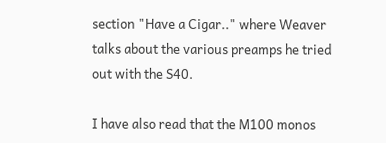section "Have a Cigar.." where Weaver talks about the various preamps he tried out with the S40.

I have also read that the M100 monos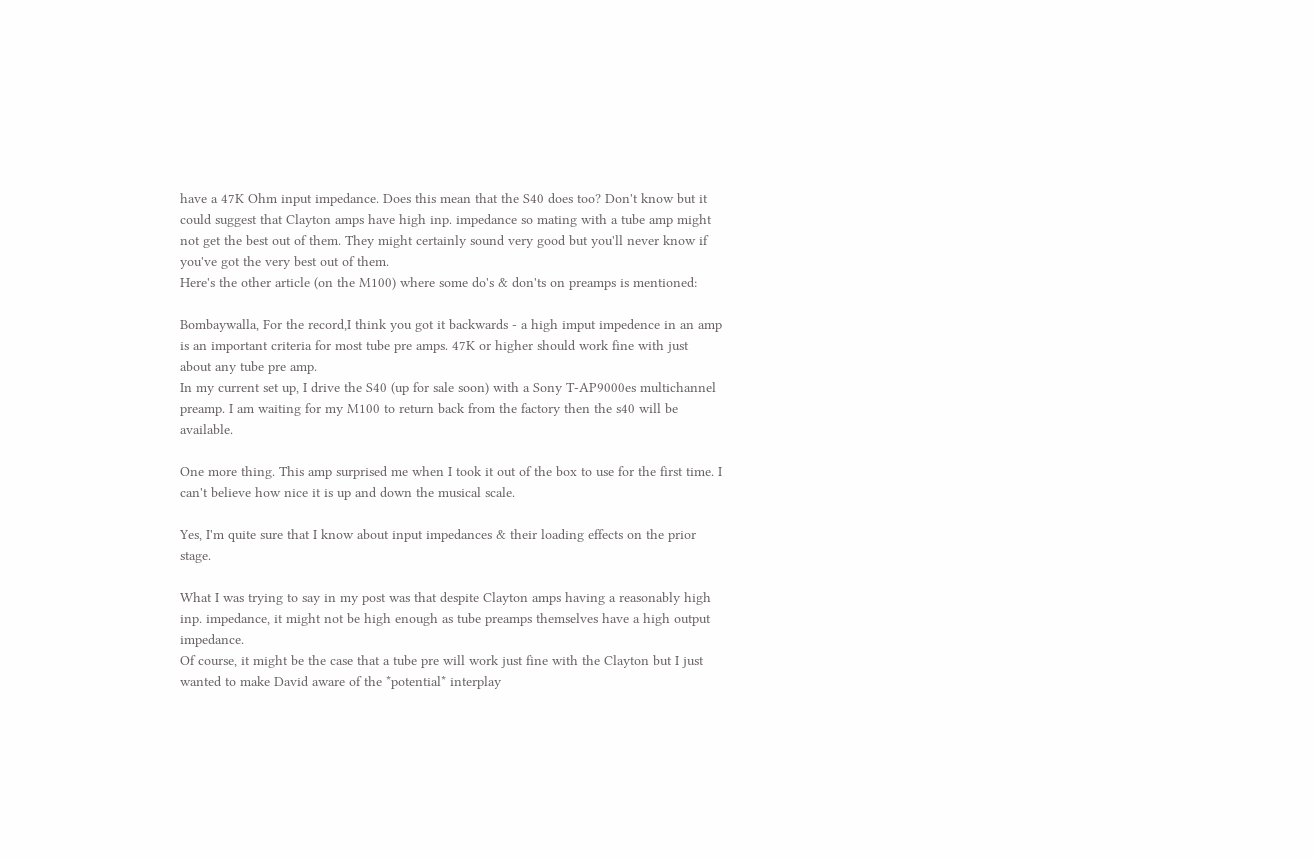have a 47K Ohm input impedance. Does this mean that the S40 does too? Don't know but it could suggest that Clayton amps have high inp. impedance so mating with a tube amp might not get the best out of them. They might certainly sound very good but you'll never know if you've got the very best out of them.
Here's the other article (on the M100) where some do's & don'ts on preamps is mentioned:

Bombaywalla, For the record,I think you got it backwards - a high imput impedence in an amp is an important criteria for most tube pre amps. 47K or higher should work fine with just about any tube pre amp.
In my current set up, I drive the S40 (up for sale soon) with a Sony T-AP9000es multichannel preamp. I am waiting for my M100 to return back from the factory then the s40 will be available.

One more thing. This amp surprised me when I took it out of the box to use for the first time. I can't believe how nice it is up and down the musical scale.

Yes, I'm quite sure that I know about input impedances & their loading effects on the prior stage.

What I was trying to say in my post was that despite Clayton amps having a reasonably high inp. impedance, it might not be high enough as tube preamps themselves have a high output impedance.
Of course, it might be the case that a tube pre will work just fine with the Clayton but I just wanted to make David aware of the *potential* interplay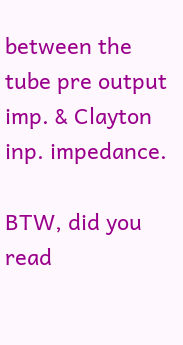between the tube pre output imp. & Clayton inp. impedance.

BTW, did you read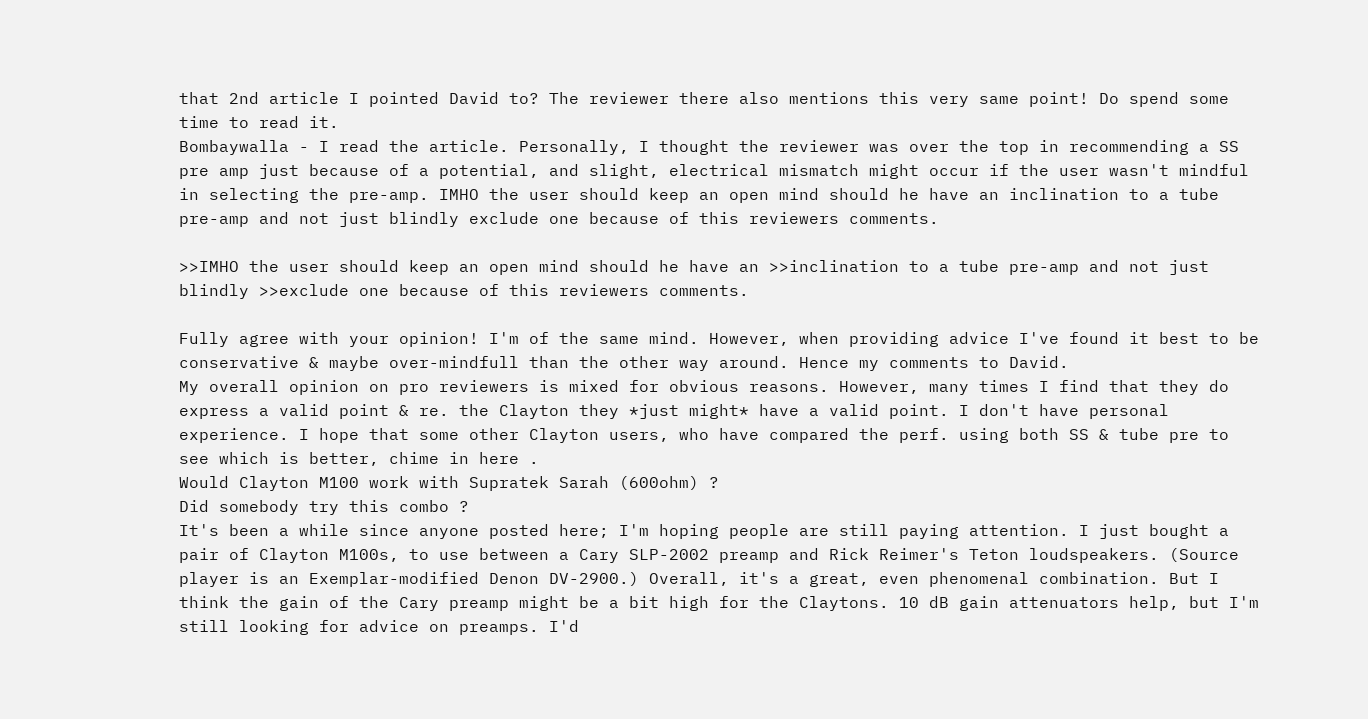that 2nd article I pointed David to? The reviewer there also mentions this very same point! Do spend some time to read it.
Bombaywalla - I read the article. Personally, I thought the reviewer was over the top in recommending a SS pre amp just because of a potential, and slight, electrical mismatch might occur if the user wasn't mindful in selecting the pre-amp. IMHO the user should keep an open mind should he have an inclination to a tube pre-amp and not just blindly exclude one because of this reviewers comments.

>>IMHO the user should keep an open mind should he have an >>inclination to a tube pre-amp and not just blindly >>exclude one because of this reviewers comments.

Fully agree with your opinion! I'm of the same mind. However, when providing advice I've found it best to be conservative & maybe over-mindfull than the other way around. Hence my comments to David.
My overall opinion on pro reviewers is mixed for obvious reasons. However, many times I find that they do express a valid point & re. the Clayton they *just might* have a valid point. I don't have personal experience. I hope that some other Clayton users, who have compared the perf. using both SS & tube pre to see which is better, chime in here .
Would Clayton M100 work with Supratek Sarah (600ohm) ?
Did somebody try this combo ?
It's been a while since anyone posted here; I'm hoping people are still paying attention. I just bought a pair of Clayton M100s, to use between a Cary SLP-2002 preamp and Rick Reimer's Teton loudspeakers. (Source player is an Exemplar-modified Denon DV-2900.) Overall, it's a great, even phenomenal combination. But I think the gain of the Cary preamp might be a bit high for the Claytons. 10 dB gain attenuators help, but I'm still looking for advice on preamps. I'd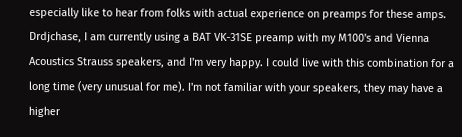especially like to hear from folks with actual experience on preamps for these amps.
Drdjchase, I am currently using a BAT VK-31SE preamp with my M100's and Vienna Acoustics Strauss speakers, and I'm very happy. I could live with this combination for a long time (very unusual for me). I'm not familiar with your speakers, they may have a higher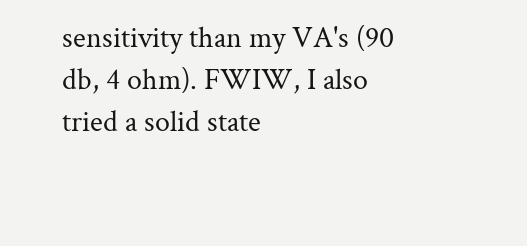sensitivity than my VA's (90 db, 4 ohm). FWIW, I also tried a solid state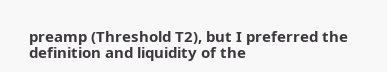preamp (Threshold T2), but I preferred the definition and liquidity of the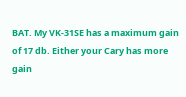BAT. My VK-31SE has a maximum gain of 17 db. Either your Cary has more gain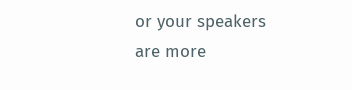or your speakers are more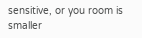sensitive, or you room is smaller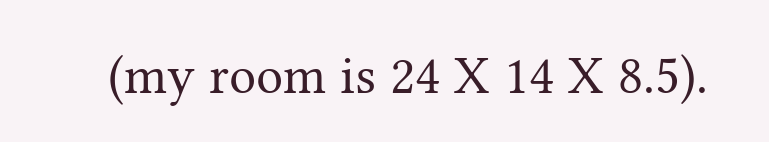(my room is 24 X 14 X 8.5).